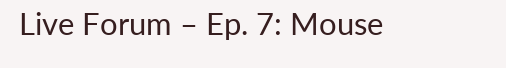Live Forum – Ep. 7: Mouse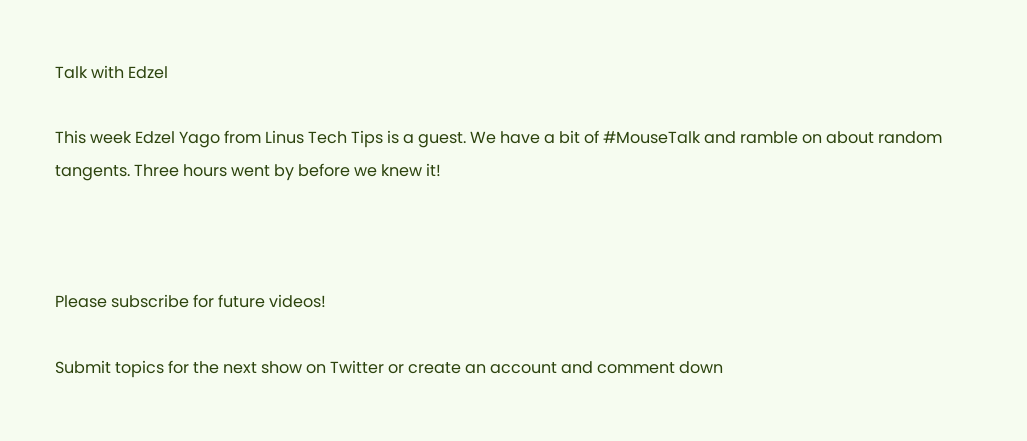Talk with Edzel

This week Edzel Yago from Linus Tech Tips is a guest. We have a bit of #MouseTalk and ramble on about random tangents. Three hours went by before we knew it!



Please subscribe for future videos!

Submit topics for the next show on Twitter or create an account and comment down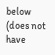below (does not have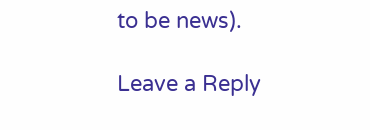to be news).

Leave a Reply